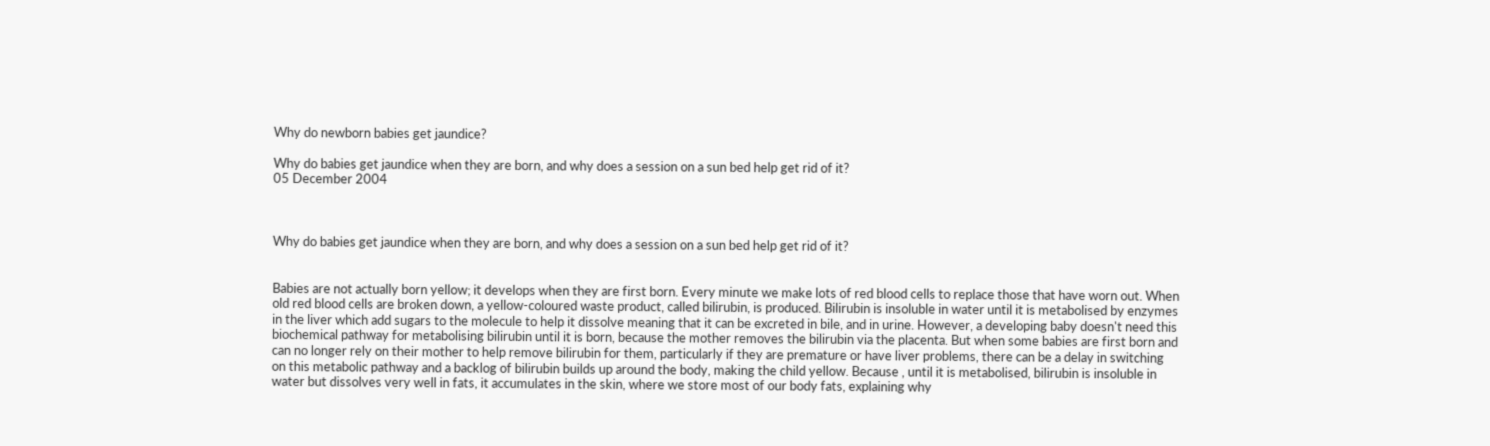Why do newborn babies get jaundice?

Why do babies get jaundice when they are born, and why does a session on a sun bed help get rid of it?
05 December 2004



Why do babies get jaundice when they are born, and why does a session on a sun bed help get rid of it?


Babies are not actually born yellow; it develops when they are first born. Every minute we make lots of red blood cells to replace those that have worn out. When old red blood cells are broken down, a yellow-coloured waste product, called bilirubin, is produced. Bilirubin is insoluble in water until it is metabolised by enzymes in the liver which add sugars to the molecule to help it dissolve meaning that it can be excreted in bile, and in urine. However, a developing baby doesn't need this biochemical pathway for metabolising bilirubin until it is born, because the mother removes the bilirubin via the placenta. But when some babies are first born and can no longer rely on their mother to help remove bilirubin for them, particularly if they are premature or have liver problems, there can be a delay in switching on this metabolic pathway and a backlog of bilirubin builds up around the body, making the child yellow. Because , until it is metabolised, bilirubin is insoluble in water but dissolves very well in fats, it accumulates in the skin, where we store most of our body fats, explaining why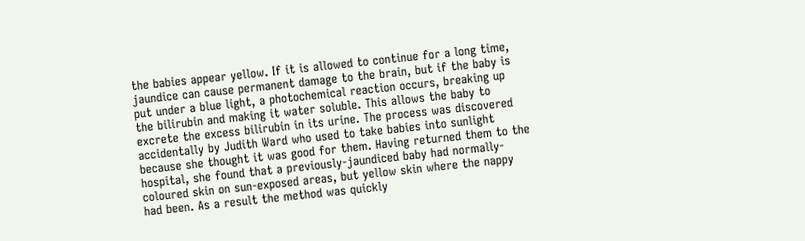the babies appear yellow. If it is allowed to continue for a long time, jaundice can cause permanent damage to the brain, but if the baby is put under a blue light, a photochemical reaction occurs, breaking up the bilirubin and making it water soluble. This allows the baby to excrete the excess bilirubin in its urine. The process was discovered accidentally by Judith Ward who used to take babies into sunlight because she thought it was good for them. Having returned them to the hospital, she found that a previously-jaundiced baby had normally-coloured skin on sun-exposed areas, but yellow skin where the nappy had been. As a result the method was quickly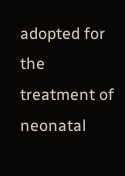adopted for the treatment of neonatal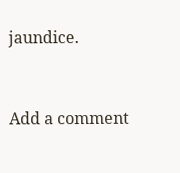jaundice.


Add a comment